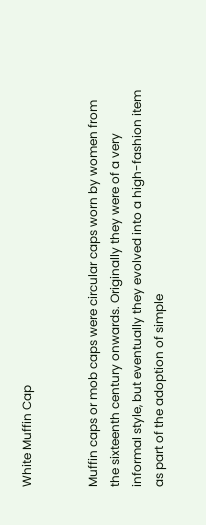White Muffin Cap


Muffin caps or mob caps were circular caps worn by women from the sixteenth century onwards. Originally they were of a very informal style, but eventually they evolved into a high-fashion item as part of the adoption of simple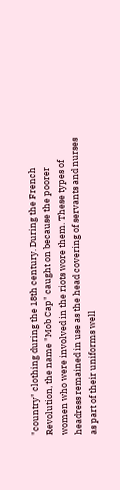"country" clothing during the 18th century. During the French Revolution, the name "Mob Cap" caught on because the poorer women who were involved in the riots wore them. These types of headress remained in use as the head covering of servants and nurses as part of their uniforms well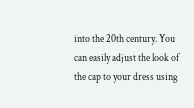into the 20th century. You can easily adjust the look of the cap to your dress using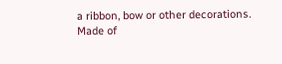a ribbon, bow or other decorations.
Made of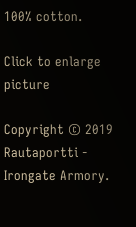100% cotton.

Click to enlarge picture

Copyright © 2019 Rautaportti - Irongate Armory.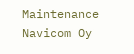Maintenance Navicom Oy